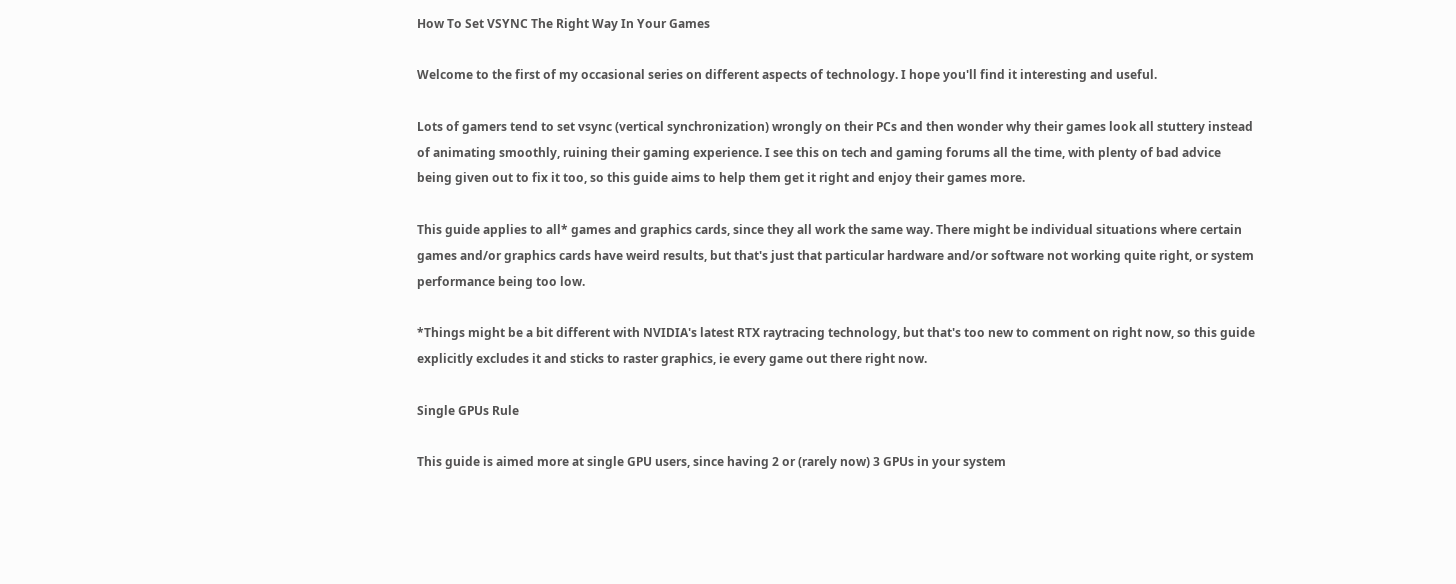How To Set VSYNC The Right Way In Your Games

Welcome to the first of my occasional series on different aspects of technology. I hope you'll find it interesting and useful.

Lots of gamers tend to set vsync (vertical synchronization) wrongly on their PCs and then wonder why their games look all stuttery instead of animating smoothly, ruining their gaming experience. I see this on tech and gaming forums all the time, with plenty of bad advice being given out to fix it too, so this guide aims to help them get it right and enjoy their games more.

This guide applies to all* games and graphics cards, since they all work the same way. There might be individual situations where certain games and/or graphics cards have weird results, but that's just that particular hardware and/or software not working quite right, or system performance being too low.

*Things might be a bit different with NVIDIA's latest RTX raytracing technology, but that's too new to comment on right now, so this guide explicitly excludes it and sticks to raster graphics, ie every game out there right now.

Single GPUs Rule

This guide is aimed more at single GPU users, since having 2 or (rarely now) 3 GPUs in your system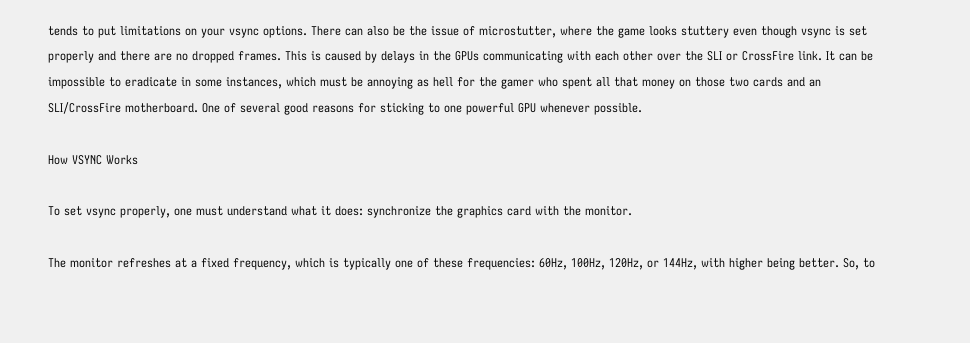tends to put limitations on your vsync options. There can also be the issue of microstutter, where the game looks stuttery even though vsync is set properly and there are no dropped frames. This is caused by delays in the GPUs communicating with each other over the SLI or CrossFire link. It can be impossible to eradicate in some instances, which must be annoying as hell for the gamer who spent all that money on those two cards and an SLI/CrossFire motherboard. One of several good reasons for sticking to one powerful GPU whenever possible.

How VSYNC Works

To set vsync properly, one must understand what it does: synchronize the graphics card with the monitor.

The monitor refreshes at a fixed frequency, which is typically one of these frequencies: 60Hz, 100Hz, 120Hz, or 144Hz, with higher being better. So, to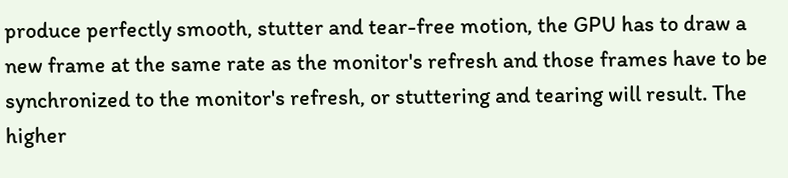produce perfectly smooth, stutter and tear-free motion, the GPU has to draw a new frame at the same rate as the monitor's refresh and those frames have to be synchronized to the monitor's refresh, or stuttering and tearing will result. The higher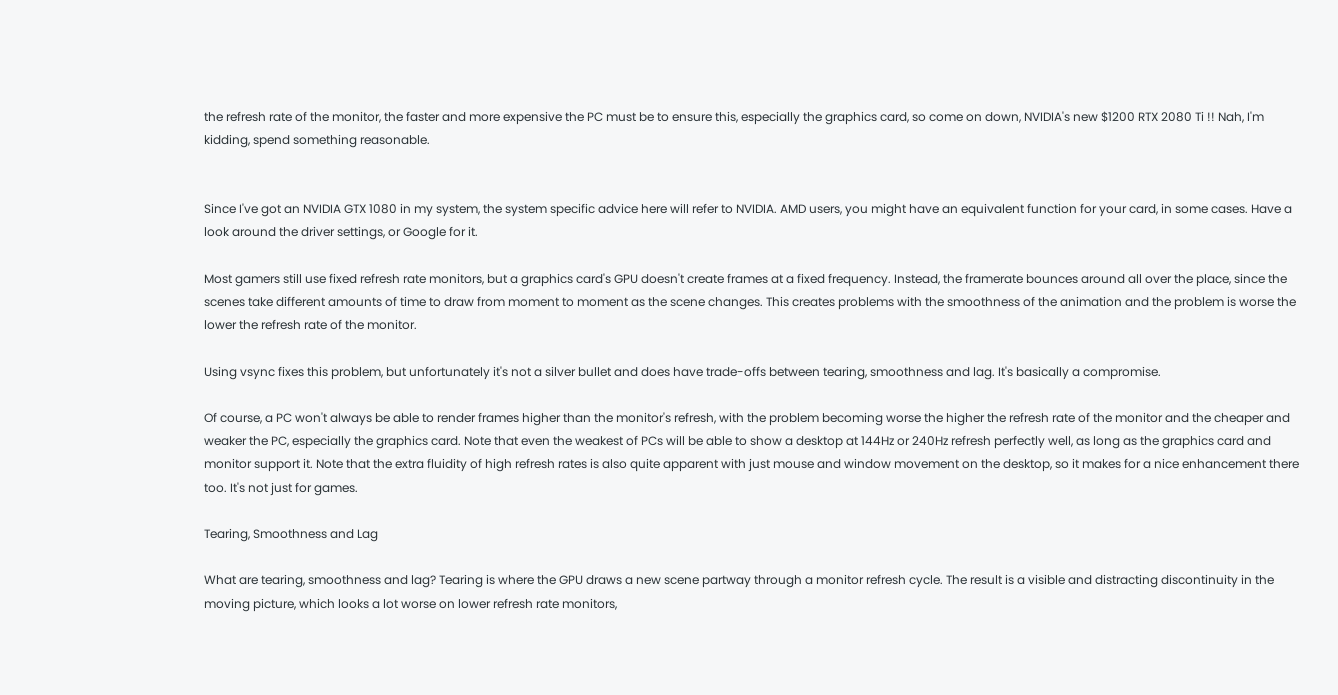the refresh rate of the monitor, the faster and more expensive the PC must be to ensure this, especially the graphics card, so come on down, NVIDIA's new $1200 RTX 2080 Ti !! Nah, I'm kidding, spend something reasonable.


Since I've got an NVIDIA GTX 1080 in my system, the system specific advice here will refer to NVIDIA. AMD users, you might have an equivalent function for your card, in some cases. Have a look around the driver settings, or Google for it.

Most gamers still use fixed refresh rate monitors, but a graphics card's GPU doesn't create frames at a fixed frequency. Instead, the framerate bounces around all over the place, since the scenes take different amounts of time to draw from moment to moment as the scene changes. This creates problems with the smoothness of the animation and the problem is worse the lower the refresh rate of the monitor.

Using vsync fixes this problem, but unfortunately it's not a silver bullet and does have trade-offs between tearing, smoothness and lag. It's basically a compromise.

Of course, a PC won't always be able to render frames higher than the monitor's refresh, with the problem becoming worse the higher the refresh rate of the monitor and the cheaper and weaker the PC, especially the graphics card. Note that even the weakest of PCs will be able to show a desktop at 144Hz or 240Hz refresh perfectly well, as long as the graphics card and monitor support it. Note that the extra fluidity of high refresh rates is also quite apparent with just mouse and window movement on the desktop, so it makes for a nice enhancement there too. It's not just for games.

Tearing, Smoothness and Lag

What are tearing, smoothness and lag? Tearing is where the GPU draws a new scene partway through a monitor refresh cycle. The result is a visible and distracting discontinuity in the moving picture, which looks a lot worse on lower refresh rate monitors,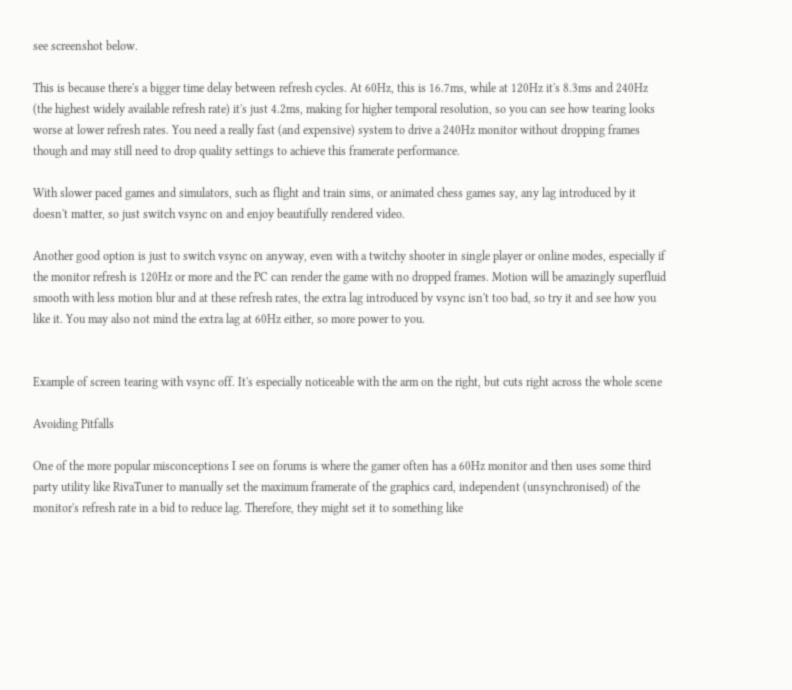see screenshot below.

This is because there's a bigger time delay between refresh cycles. At 60Hz, this is 16.7ms, while at 120Hz it's 8.3ms and 240Hz (the highest widely available refresh rate) it's just 4.2ms, making for higher temporal resolution, so you can see how tearing looks worse at lower refresh rates. You need a really fast (and expensive) system to drive a 240Hz monitor without dropping frames though and may still need to drop quality settings to achieve this framerate performance.

With slower paced games and simulators, such as flight and train sims, or animated chess games say, any lag introduced by it doesn't matter, so just switch vsync on and enjoy beautifully rendered video.

Another good option is just to switch vsync on anyway, even with a twitchy shooter in single player or online modes, especially if the monitor refresh is 120Hz or more and the PC can render the game with no dropped frames. Motion will be amazingly superfluid smooth with less motion blur and at these refresh rates, the extra lag introduced by vsync isn't too bad, so try it and see how you like it. You may also not mind the extra lag at 60Hz either, so more power to you.


Example of screen tearing with vsync off. It's especially noticeable with the arm on the right, but cuts right across the whole scene

Avoiding Pitfalls

One of the more popular misconceptions I see on forums is where the gamer often has a 60Hz monitor and then uses some third party utility like RivaTuner to manually set the maximum framerate of the graphics card, independent (unsynchronised) of the monitor's refresh rate in a bid to reduce lag. Therefore, they might set it to something like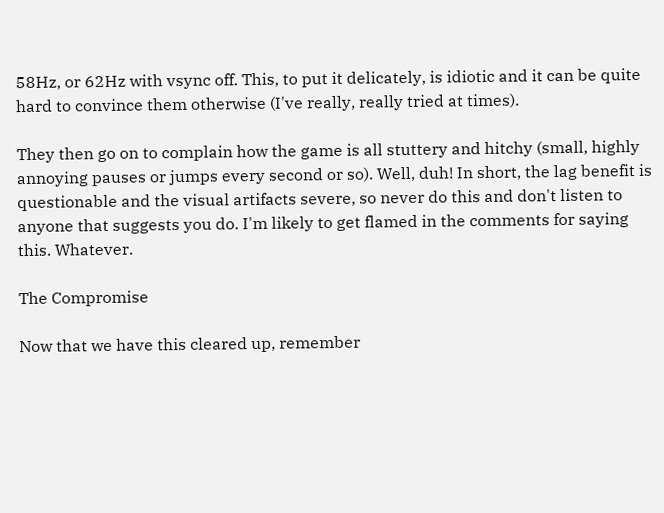58Hz, or 62Hz with vsync off. This, to put it delicately, is idiotic and it can be quite hard to convince them otherwise (I've really, really tried at times).

They then go on to complain how the game is all stuttery and hitchy (small, highly annoying pauses or jumps every second or so). Well, duh! In short, the lag benefit is questionable and the visual artifacts severe, so never do this and don't listen to anyone that suggests you do. I'm likely to get flamed in the comments for saying this. Whatever.

The Compromise

Now that we have this cleared up, remember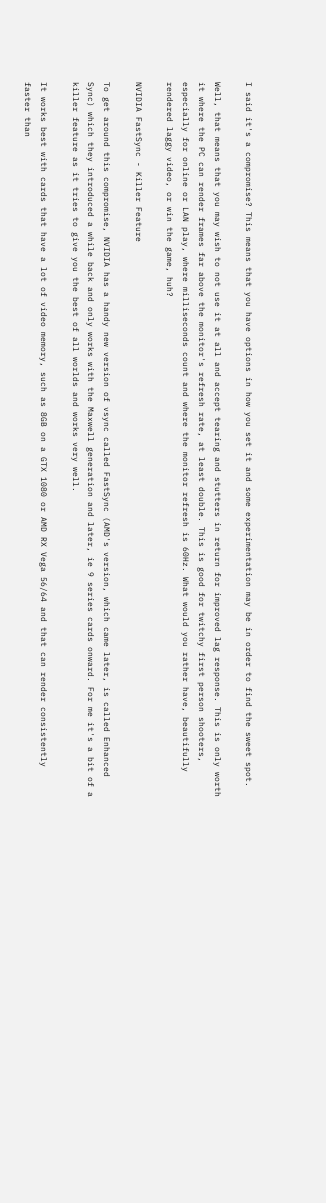I said it's a compromise? This means that you have options in how you set it and some experimentation may be in order to find the sweet spot.

Well, that means that you may wish to not use it at all and accept tearing and stutters in return for improved lag response. This is only worth it where the PC can render frames far above the monitor's refresh rate, at least double. This is good for twitchy first person shooters, especially for online or LAN play, where milliseconds count and where the monitor refresh is 60Hz. What would you rather have, beautifully rendered laggy video, or win the game, huh?

NVIDIA FastSync - Killer Feature

To get around this compromise, NVIDIA has a handy new version of vsync called FastSync (AMD's version, which came later, is called Enhanced Sync) which they introduced a while back and only works with the Maxwell generation and later, ie 9 series cards onward. For me it's a bit of a killer feature as it tries to give you the best of all worlds and works very well.

It works best with cards that have a lot of video memory, such as 8GB on a GTX 1080 or AMD RX Vega 56/64 and that can render consistently faster than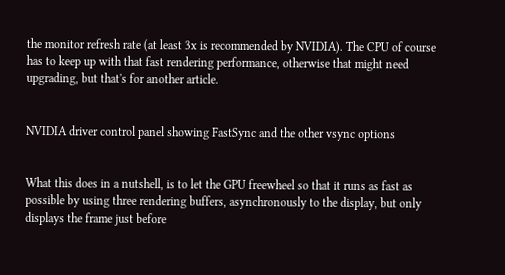the monitor refresh rate (at least 3x is recommended by NVIDIA). The CPU of course has to keep up with that fast rendering performance, otherwise that might need upgrading, but that's for another article.


NVIDIA driver control panel showing FastSync and the other vsync options


What this does in a nutshell, is to let the GPU freewheel so that it runs as fast as possible by using three rendering buffers, asynchronously to the display, but only displays the frame just before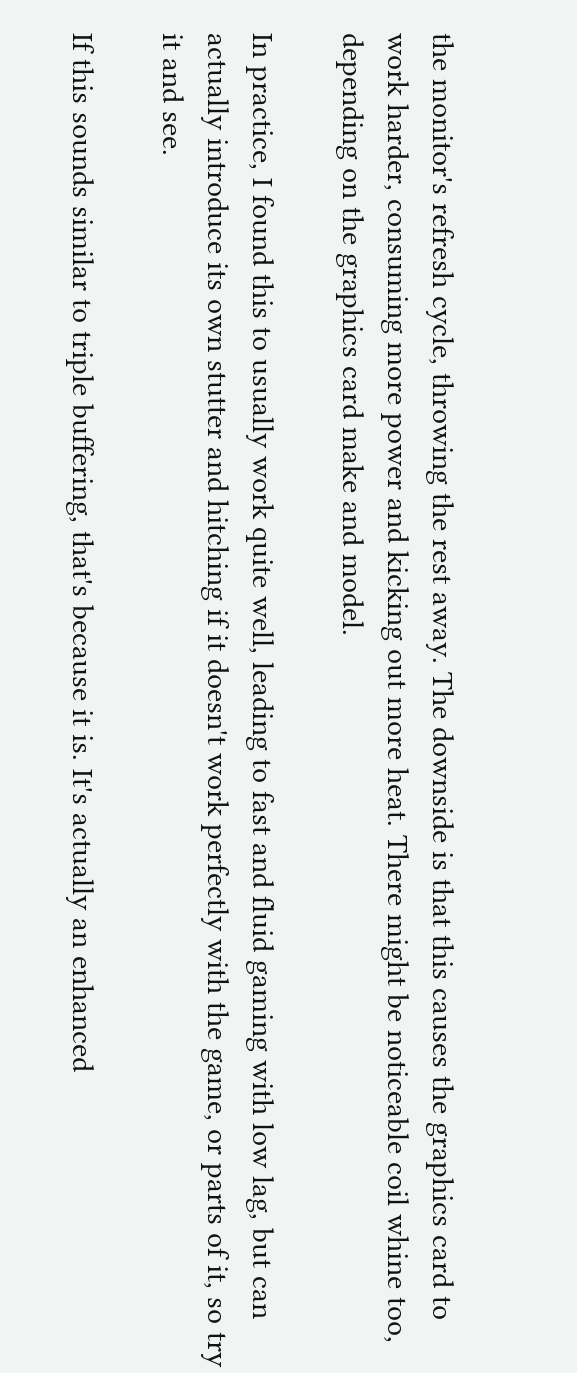the monitor's refresh cycle, throwing the rest away. The downside is that this causes the graphics card to work harder, consuming more power and kicking out more heat. There might be noticeable coil whine too, depending on the graphics card make and model.

In practice, I found this to usually work quite well, leading to fast and fluid gaming with low lag, but can actually introduce its own stutter and hitching if it doesn't work perfectly with the game, or parts of it, so try it and see.

If this sounds similar to triple buffering, that's because it is. It's actually an enhanced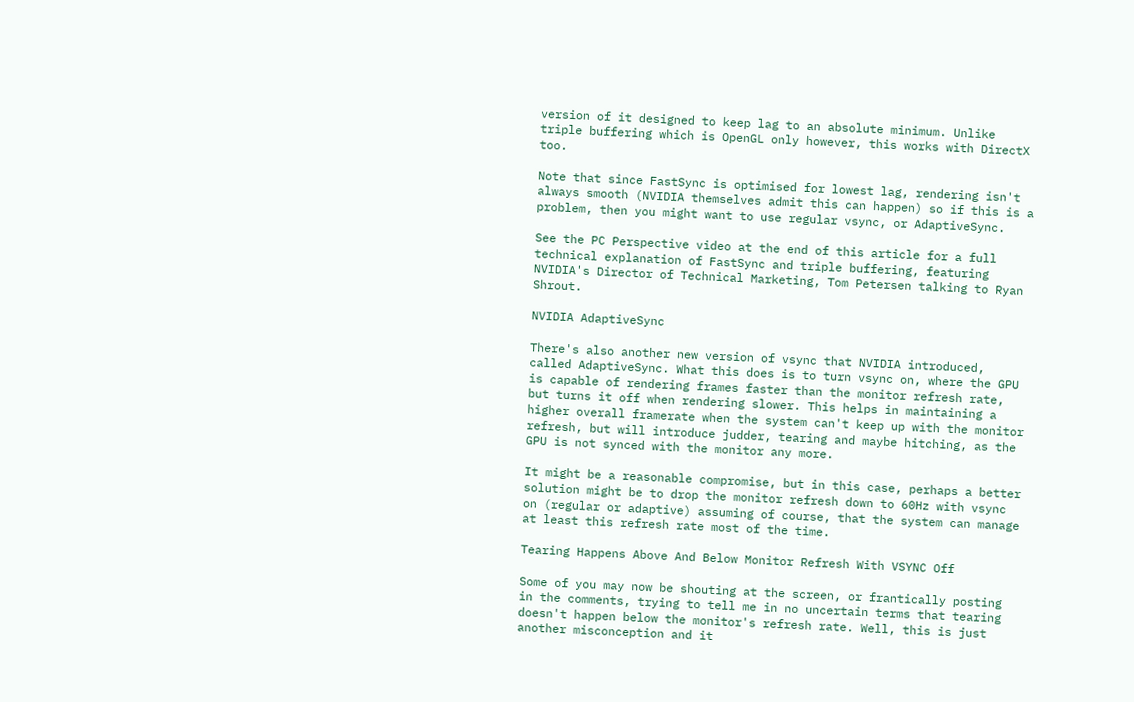version of it designed to keep lag to an absolute minimum. Unlike triple buffering which is OpenGL only however, this works with DirectX too.

Note that since FastSync is optimised for lowest lag, rendering isn't always smooth (NVIDIA themselves admit this can happen) so if this is a problem, then you might want to use regular vsync, or AdaptiveSync.

See the PC Perspective video at the end of this article for a full technical explanation of FastSync and triple buffering, featuring NVIDIA's Director of Technical Marketing, Tom Petersen talking to Ryan Shrout.

NVIDIA AdaptiveSync

There's also another new version of vsync that NVIDIA introduced, called AdaptiveSync. What this does is to turn vsync on, where the GPU is capable of rendering frames faster than the monitor refresh rate, but turns it off when rendering slower. This helps in maintaining a higher overall framerate when the system can't keep up with the monitor refresh, but will introduce judder, tearing and maybe hitching, as the GPU is not synced with the monitor any more.

It might be a reasonable compromise, but in this case, perhaps a better solution might be to drop the monitor refresh down to 60Hz with vsync on (regular or adaptive) assuming of course, that the system can manage at least this refresh rate most of the time.

Tearing Happens Above And Below Monitor Refresh With VSYNC Off

Some of you may now be shouting at the screen, or frantically posting in the comments, trying to tell me in no uncertain terms that tearing doesn't happen below the monitor's refresh rate. Well, this is just another misconception and it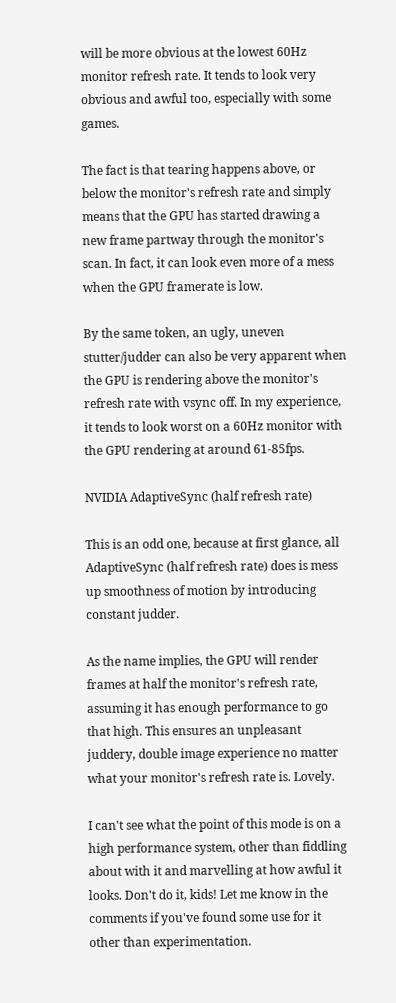will be more obvious at the lowest 60Hz monitor refresh rate. It tends to look very obvious and awful too, especially with some games.

The fact is that tearing happens above, or below the monitor's refresh rate and simply means that the GPU has started drawing a new frame partway through the monitor's scan. In fact, it can look even more of a mess when the GPU framerate is low.

By the same token, an ugly, uneven stutter/judder can also be very apparent when the GPU is rendering above the monitor's refresh rate with vsync off. In my experience, it tends to look worst on a 60Hz monitor with the GPU rendering at around 61-85fps.

NVIDIA AdaptiveSync (half refresh rate)

This is an odd one, because at first glance, all AdaptiveSync (half refresh rate) does is mess up smoothness of motion by introducing constant judder.

As the name implies, the GPU will render frames at half the monitor's refresh rate, assuming it has enough performance to go that high. This ensures an unpleasant juddery, double image experience no matter what your monitor's refresh rate is. Lovely.

I can't see what the point of this mode is on a high performance system, other than fiddling about with it and marvelling at how awful it looks. Don't do it, kids! Let me know in the comments if you've found some use for it other than experimentation.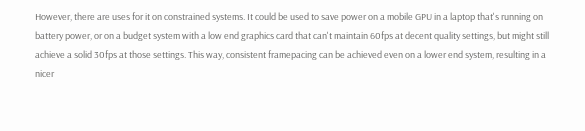However, there are uses for it on constrained systems. It could be used to save power on a mobile GPU in a laptop that's running on battery power, or on a budget system with a low end graphics card that can't maintain 60fps at decent quality settings, but might still achieve a solid 30fps at those settings. This way, consistent framepacing can be achieved even on a lower end system, resulting in a nicer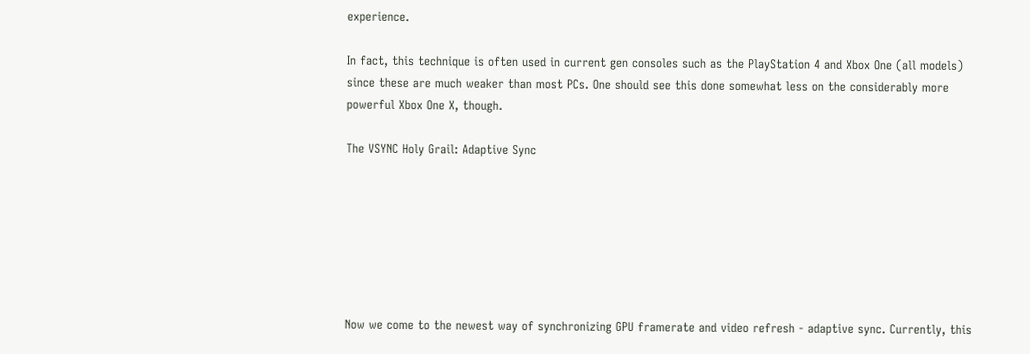experience.

In fact, this technique is often used in current gen consoles such as the PlayStation 4 and Xbox One (all models) since these are much weaker than most PCs. One should see this done somewhat less on the considerably more powerful Xbox One X, though.

The VSYNC Holy Grail: Adaptive Sync







Now we come to the newest way of synchronizing GPU framerate and video refresh - adaptive sync. Currently, this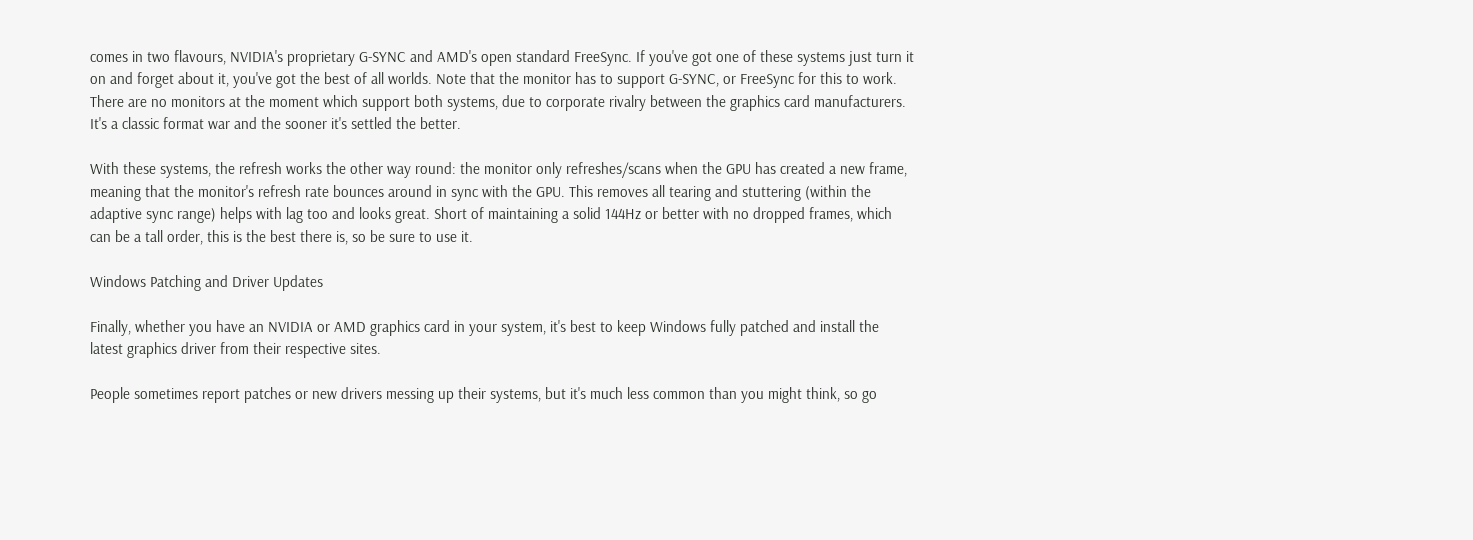comes in two flavours, NVIDIA's proprietary G-SYNC and AMD's open standard FreeSync. If you've got one of these systems just turn it on and forget about it, you've got the best of all worlds. Note that the monitor has to support G-SYNC, or FreeSync for this to work. There are no monitors at the moment which support both systems, due to corporate rivalry between the graphics card manufacturers. It's a classic format war and the sooner it's settled the better.

With these systems, the refresh works the other way round: the monitor only refreshes/scans when the GPU has created a new frame, meaning that the monitor's refresh rate bounces around in sync with the GPU. This removes all tearing and stuttering (within the adaptive sync range) helps with lag too and looks great. Short of maintaining a solid 144Hz or better with no dropped frames, which can be a tall order, this is the best there is, so be sure to use it.

Windows Patching and Driver Updates

Finally, whether you have an NVIDIA or AMD graphics card in your system, it's best to keep Windows fully patched and install the latest graphics driver from their respective sites.

People sometimes report patches or new drivers messing up their systems, but it's much less common than you might think, so go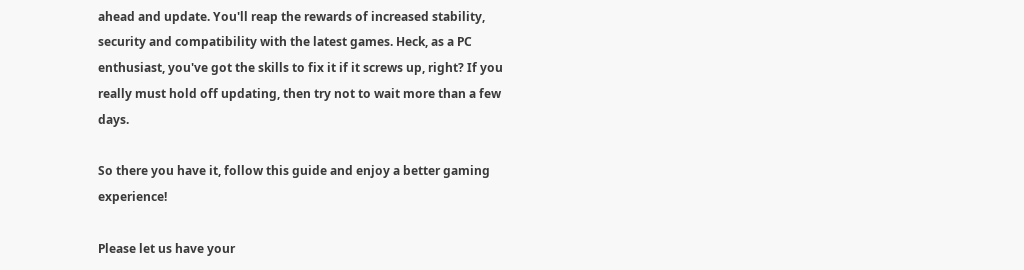ahead and update. You'll reap the rewards of increased stability, security and compatibility with the latest games. Heck, as a PC enthusiast, you've got the skills to fix it if it screws up, right? If you really must hold off updating, then try not to wait more than a few days.

So there you have it, follow this guide and enjoy a better gaming experience!

Please let us have your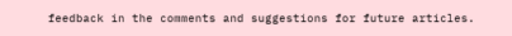feedback in the comments and suggestions for future articles.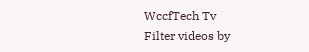WccfTech Tv
Filter videos by